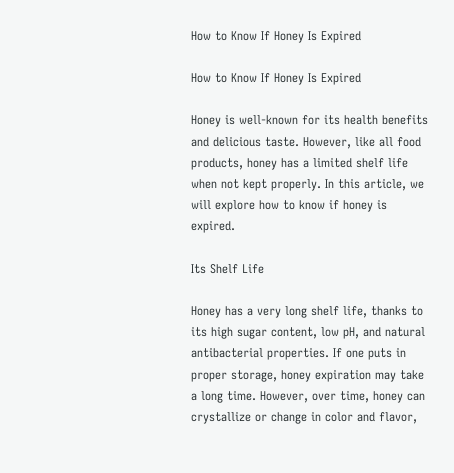How to Know If Honey Is Expired

How to Know If Honey Is Expired

Honey is well-known for its health benefits and delicious taste. However, like all food products, honey has a limited shelf life when not kept properly. In this article, we will explore how to know if honey is expired.

Its Shelf Life

Honey has a very long shelf life, thanks to its high sugar content, low pH, and natural antibacterial properties. If one puts in proper storage, honey expiration may take a long time. However, over time, honey can crystallize or change in color and flavor,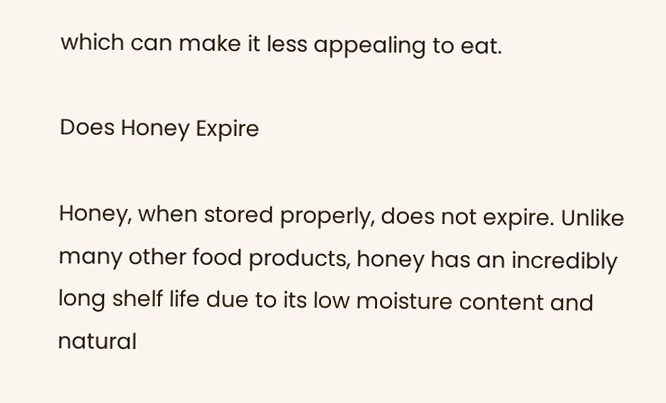which can make it less appealing to eat.

Does Honey Expire

Honey, when stored properly, does not expire. Unlike many other food products, honey has an incredibly long shelf life due to its low moisture content and natural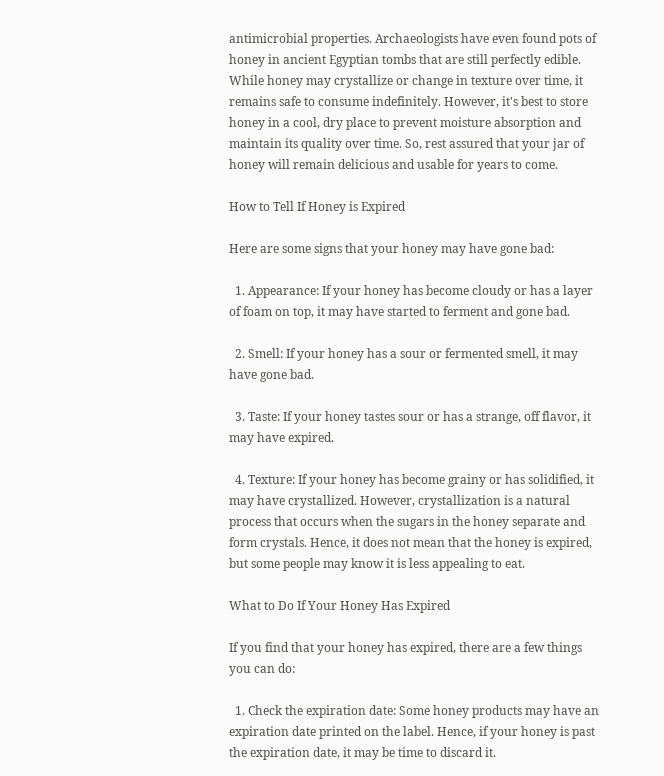antimicrobial properties. Archaeologists have even found pots of honey in ancient Egyptian tombs that are still perfectly edible. While honey may crystallize or change in texture over time, it remains safe to consume indefinitely. However, it's best to store honey in a cool, dry place to prevent moisture absorption and maintain its quality over time. So, rest assured that your jar of honey will remain delicious and usable for years to come.

How to Tell If Honey is Expired

Here are some signs that your honey may have gone bad:

  1. Appearance: If your honey has become cloudy or has a layer of foam on top, it may have started to ferment and gone bad.

  2. Smell: If your honey has a sour or fermented smell, it may have gone bad.

  3. Taste: If your honey tastes sour or has a strange, off flavor, it may have expired.

  4. Texture: If your honey has become grainy or has solidified, it may have crystallized. However, crystallization is a natural process that occurs when the sugars in the honey separate and form crystals. Hence, it does not mean that the honey is expired, but some people may know it is less appealing to eat.

What to Do If Your Honey Has Expired

If you find that your honey has expired, there are a few things you can do:

  1. Check the expiration date: Some honey products may have an expiration date printed on the label. Hence, if your honey is past the expiration date, it may be time to discard it.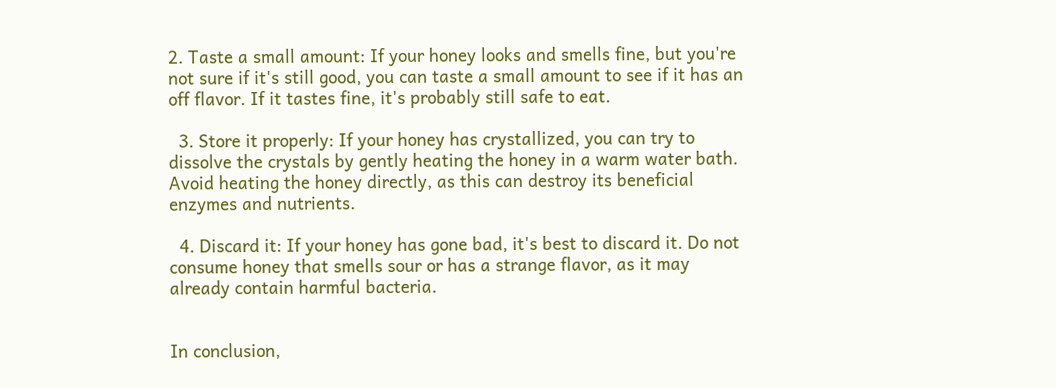2. Taste a small amount: If your honey looks and smells fine, but you're not sure if it's still good, you can taste a small amount to see if it has an off flavor. If it tastes fine, it's probably still safe to eat.

  3. Store it properly: If your honey has crystallized, you can try to dissolve the crystals by gently heating the honey in a warm water bath. Avoid heating the honey directly, as this can destroy its beneficial enzymes and nutrients.

  4. Discard it: If your honey has gone bad, it's best to discard it. Do not consume honey that smells sour or has a strange flavor, as it may already contain harmful bacteria.


In conclusion,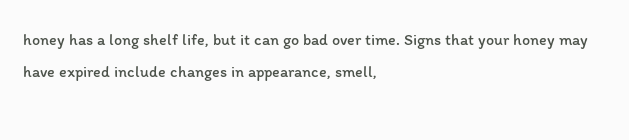honey has a long shelf life, but it can go bad over time. Signs that your honey may have expired include changes in appearance, smell,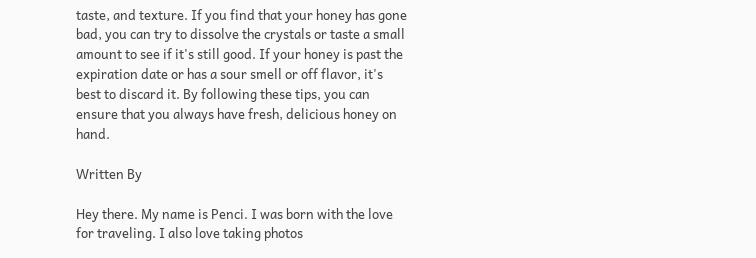taste, and texture. If you find that your honey has gone bad, you can try to dissolve the crystals or taste a small amount to see if it's still good. If your honey is past the expiration date or has a sour smell or off flavor, it's best to discard it. By following these tips, you can ensure that you always have fresh, delicious honey on hand.

Written By

Hey there. My name is Penci. I was born with the love for traveling. I also love taking photos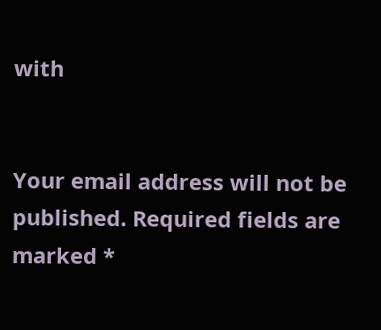with


Your email address will not be published. Required fields are marked *